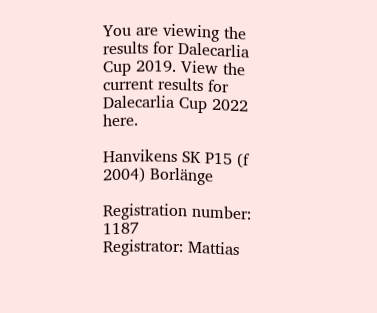You are viewing the results for Dalecarlia Cup 2019. View the current results for Dalecarlia Cup 2022 here.

Hanvikens SK P15 (f 2004) Borlänge

Registration number: 1187
Registrator: Mattias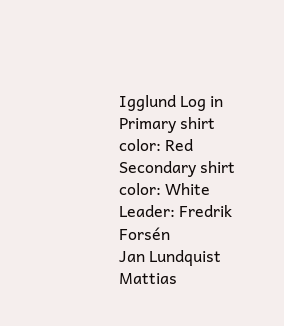Igglund Log in
Primary shirt color: Red
Secondary shirt color: White
Leader: Fredrik Forsén
Jan Lundquist
Mattias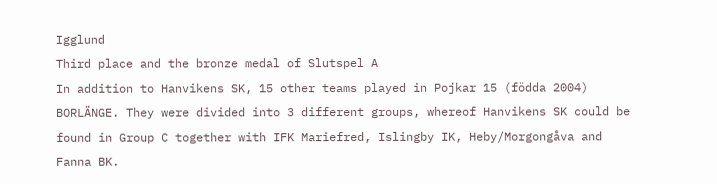Igglund
Third place and the bronze medal of Slutspel A
In addition to Hanvikens SK, 15 other teams played in Pojkar 15 (födda 2004) BORLÄNGE. They were divided into 3 different groups, whereof Hanvikens SK could be found in Group C together with IFK Mariefred, Islingby IK, Heby/Morgongåva and Fanna BK.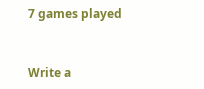7 games played


Write a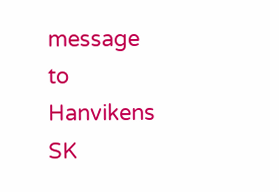message to Hanvikens SK